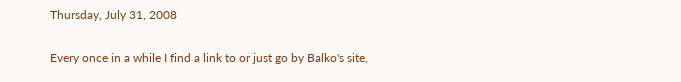Thursday, July 31, 2008

Every once in a while I find a link to or just go by Balko's site,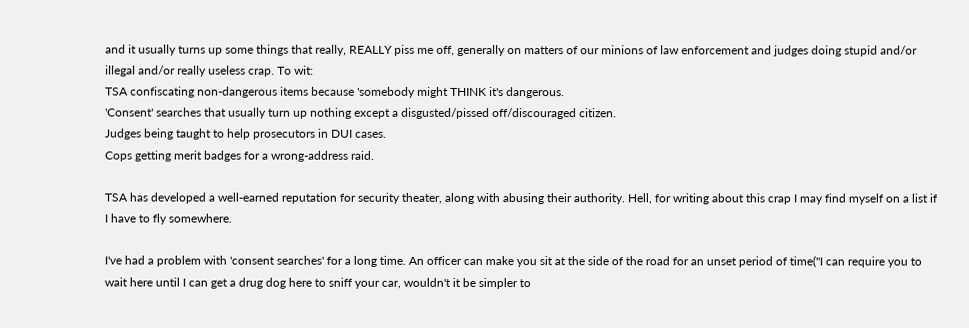and it usually turns up some things that really, REALLY piss me off, generally on matters of our minions of law enforcement and judges doing stupid and/or illegal and/or really useless crap. To wit:
TSA confiscating non-dangerous items because 'somebody might THINK it's dangerous.
'Consent' searches that usually turn up nothing except a disgusted/pissed off/discouraged citizen.
Judges being taught to help prosecutors in DUI cases.
Cops getting merit badges for a wrong-address raid.

TSA has developed a well-earned reputation for security theater, along with abusing their authority. Hell, for writing about this crap I may find myself on a list if I have to fly somewhere.

I've had a problem with 'consent searches' for a long time. An officer can make you sit at the side of the road for an unset period of time("I can require you to wait here until I can get a drug dog here to sniff your car, wouldn't it be simpler to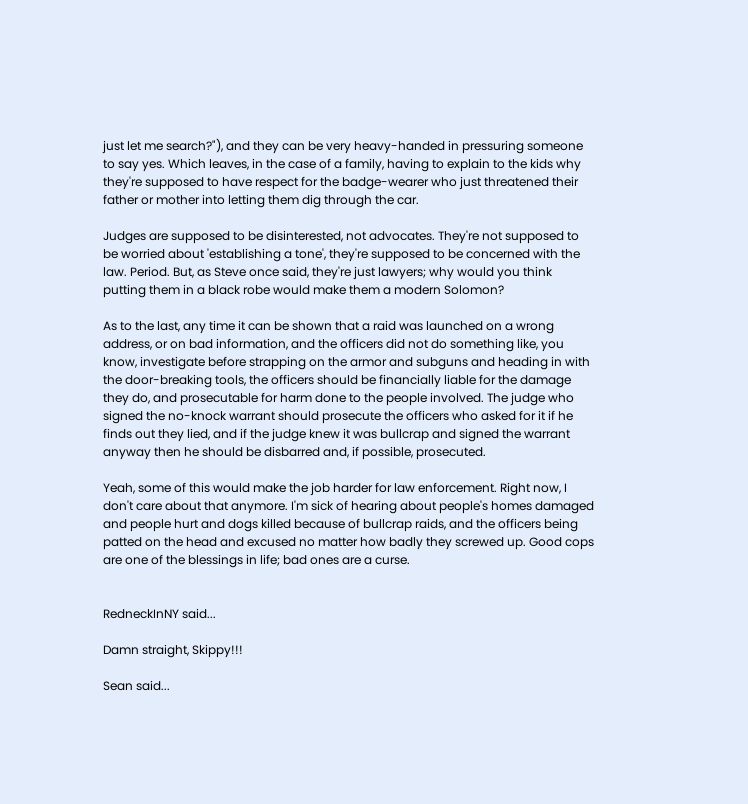just let me search?"), and they can be very heavy-handed in pressuring someone to say yes. Which leaves, in the case of a family, having to explain to the kids why they're supposed to have respect for the badge-wearer who just threatened their father or mother into letting them dig through the car.

Judges are supposed to be disinterested, not advocates. They're not supposed to be worried about 'establishing a tone', they're supposed to be concerned with the law. Period. But, as Steve once said, they're just lawyers; why would you think putting them in a black robe would make them a modern Solomon?

As to the last, any time it can be shown that a raid was launched on a wrong address, or on bad information, and the officers did not do something like, you know, investigate before strapping on the armor and subguns and heading in with the door-breaking tools, the officers should be financially liable for the damage they do, and prosecutable for harm done to the people involved. The judge who signed the no-knock warrant should prosecute the officers who asked for it if he finds out they lied, and if the judge knew it was bullcrap and signed the warrant anyway then he should be disbarred and, if possible, prosecuted.

Yeah, some of this would make the job harder for law enforcement. Right now, I don't care about that anymore. I'm sick of hearing about people's homes damaged and people hurt and dogs killed because of bullcrap raids, and the officers being patted on the head and excused no matter how badly they screwed up. Good cops are one of the blessings in life; bad ones are a curse.


RedneckInNY said...

Damn straight, Skippy!!!

Sean said...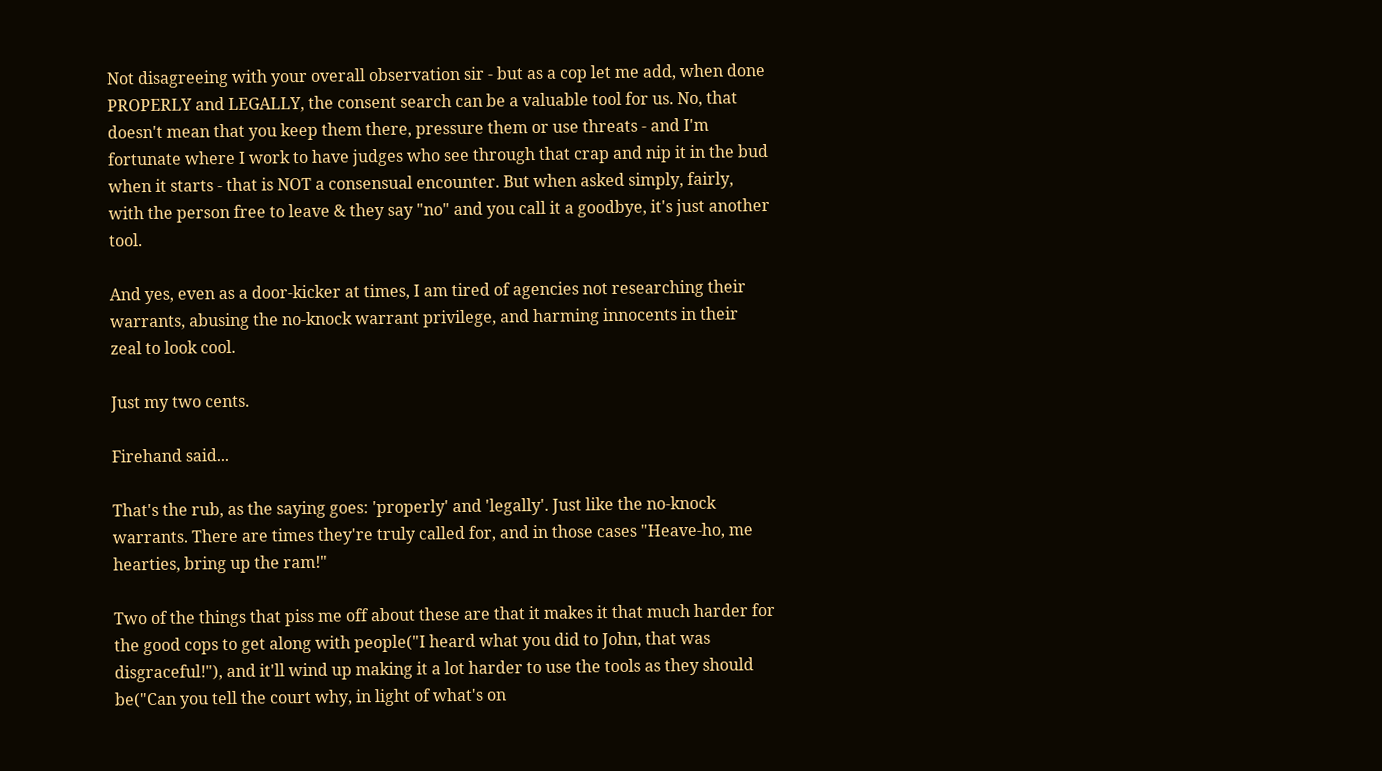Not disagreeing with your overall observation sir - but as a cop let me add, when done PROPERLY and LEGALLY, the consent search can be a valuable tool for us. No, that doesn't mean that you keep them there, pressure them or use threats - and I'm fortunate where I work to have judges who see through that crap and nip it in the bud when it starts - that is NOT a consensual encounter. But when asked simply, fairly, with the person free to leave & they say "no" and you call it a goodbye, it's just another tool.

And yes, even as a door-kicker at times, I am tired of agencies not researching their warrants, abusing the no-knock warrant privilege, and harming innocents in their zeal to look cool.

Just my two cents.

Firehand said...

That's the rub, as the saying goes: 'properly' and 'legally'. Just like the no-knock warrants. There are times they're truly called for, and in those cases "Heave-ho, me hearties, bring up the ram!"

Two of the things that piss me off about these are that it makes it that much harder for the good cops to get along with people("I heard what you did to John, that was disgraceful!"), and it'll wind up making it a lot harder to use the tools as they should be("Can you tell the court why, in light of what's on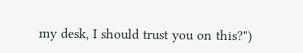my desk, I should trust you on this?")